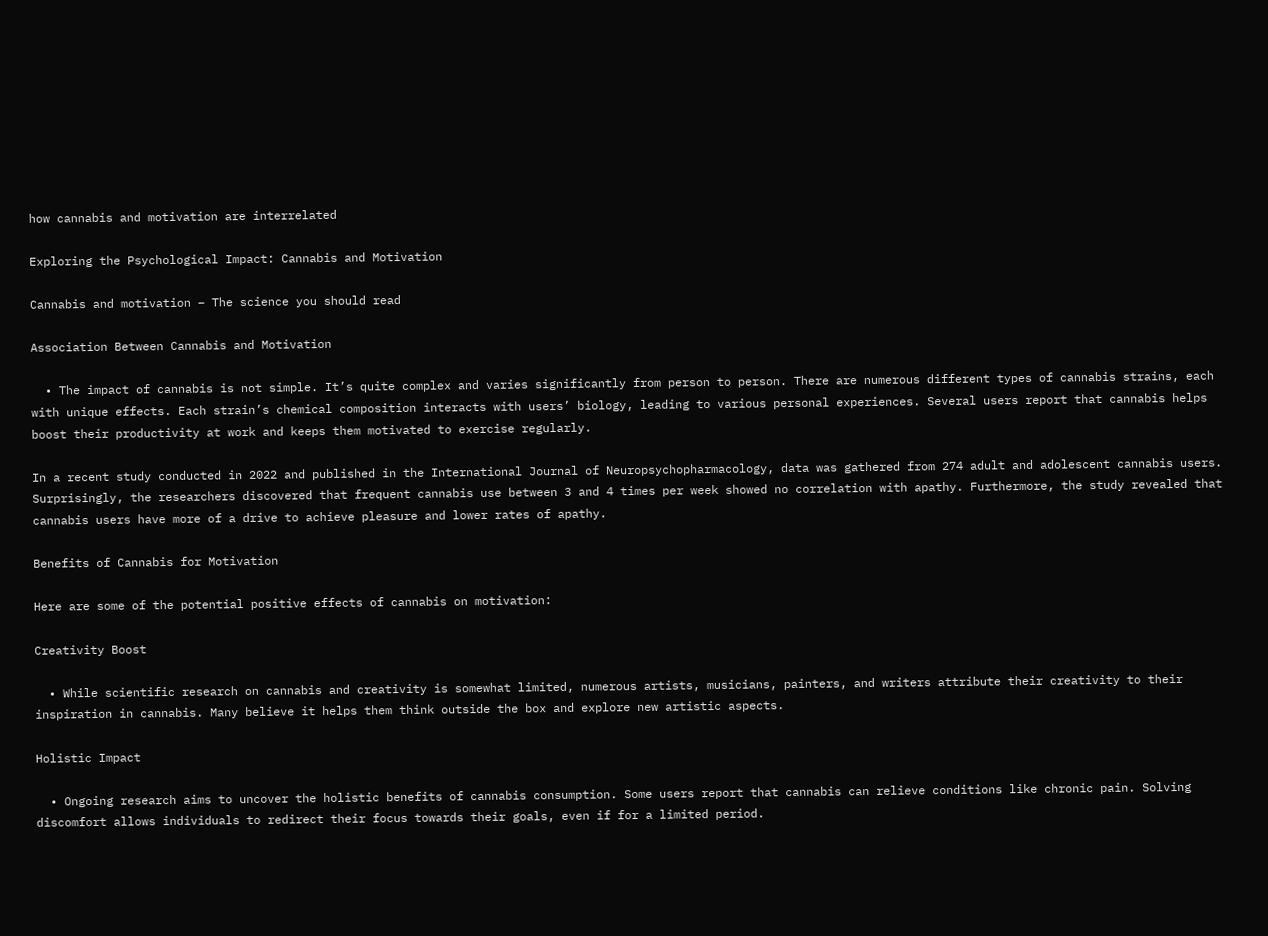how cannabis and motivation are interrelated

Exploring the Psychological Impact: Cannabis and Motivation

Cannabis and motivation – The science you should read

Association Between Cannabis and Motivation

  • The impact of cannabis is not simple. It’s quite complex and varies significantly from person to person. There are numerous different types of cannabis strains, each with unique effects. Each strain’s chemical composition interacts with users’ biology, leading to various personal experiences. Several users report that cannabis helps boost their productivity at work and keeps them motivated to exercise regularly.

In a recent study conducted in 2022 and published in the International Journal of Neuropsychopharmacology, data was gathered from 274 adult and adolescent cannabis users. Surprisingly, the researchers discovered that frequent cannabis use between 3 and 4 times per week showed no correlation with apathy. Furthermore, the study revealed that cannabis users have more of a drive to achieve pleasure and lower rates of apathy.

Benefits of Cannabis for Motivation

Here are some of the potential positive effects of cannabis on motivation:

Creativity Boost

  • While scientific research on cannabis and creativity is somewhat limited, numerous artists, musicians, painters, and writers attribute their creativity to their inspiration in cannabis. Many believe it helps them think outside the box and explore new artistic aspects.

Holistic Impact

  • Ongoing research aims to uncover the holistic benefits of cannabis consumption. Some users report that cannabis can relieve conditions like chronic pain. Solving discomfort allows individuals to redirect their focus towards their goals, even if for a limited period.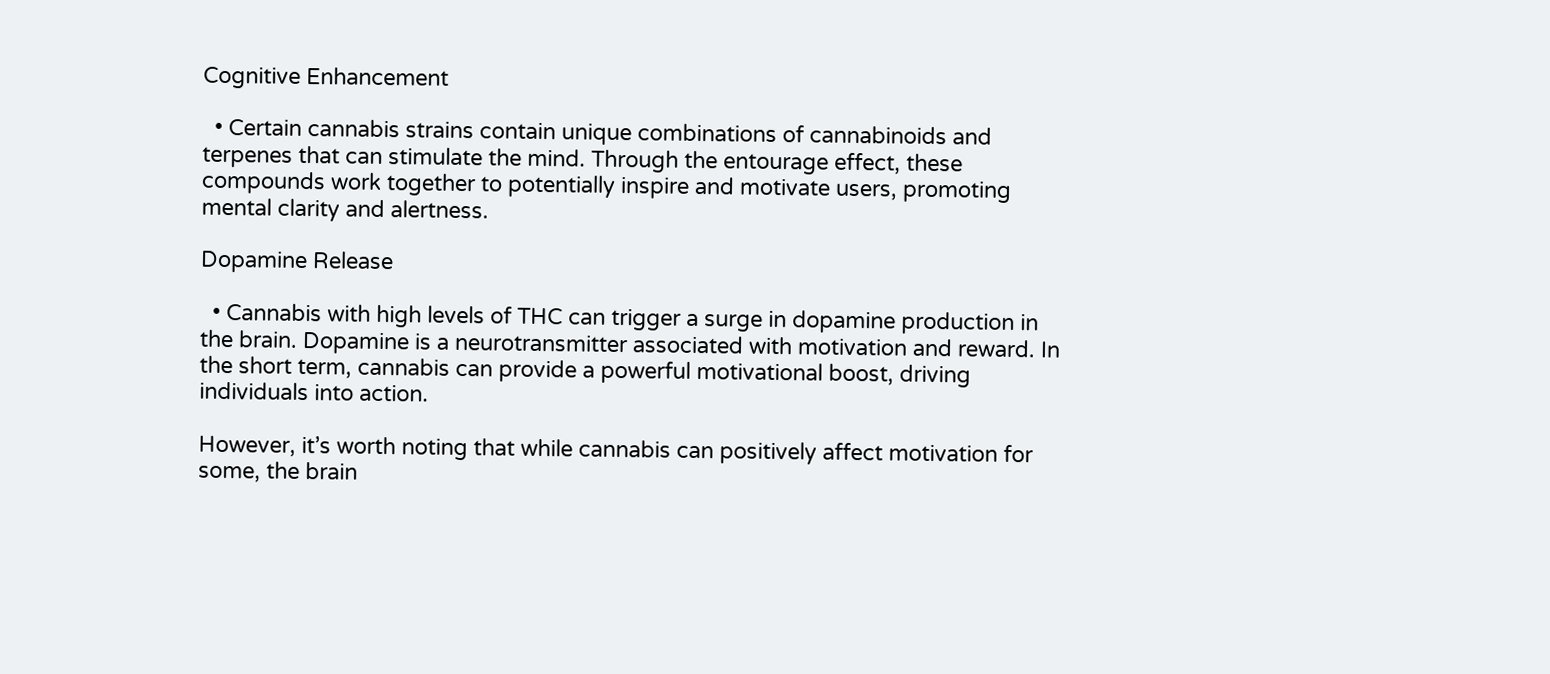Cognitive Enhancement

  • Certain cannabis strains contain unique combinations of cannabinoids and terpenes that can stimulate the mind. Through the entourage effect, these compounds work together to potentially inspire and motivate users, promoting mental clarity and alertness.

Dopamine Release

  • Cannabis with high levels of THC can trigger a surge in dopamine production in the brain. Dopamine is a neurotransmitter associated with motivation and reward. In the short term, cannabis can provide a powerful motivational boost, driving individuals into action.

However, it’s worth noting that while cannabis can positively affect motivation for some, the brain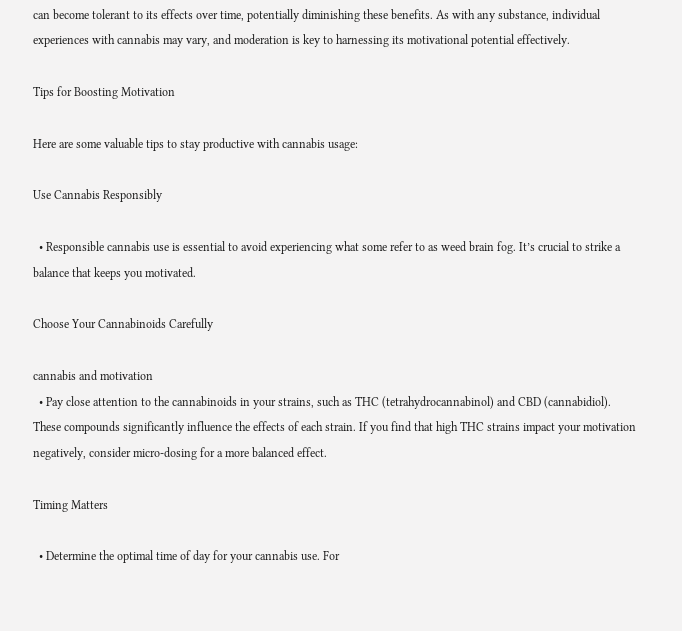can become tolerant to its effects over time, potentially diminishing these benefits. As with any substance, individual experiences with cannabis may vary, and moderation is key to harnessing its motivational potential effectively.

Tips for Boosting Motivation

Here are some valuable tips to stay productive with cannabis usage:

Use Cannabis Responsibly

  • Responsible cannabis use is essential to avoid experiencing what some refer to as weed brain fog. It’s crucial to strike a balance that keeps you motivated.

Choose Your Cannabinoids Carefully

cannabis and motivation
  • Pay close attention to the cannabinoids in your strains, such as THC (tetrahydrocannabinol) and CBD (cannabidiol). These compounds significantly influence the effects of each strain. If you find that high THC strains impact your motivation negatively, consider micro-dosing for a more balanced effect.

Timing Matters

  • Determine the optimal time of day for your cannabis use. For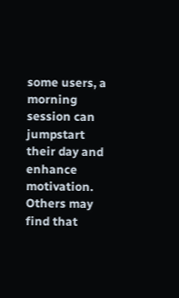some users, a morning session can jumpstart their day and enhance motivation. Others may find that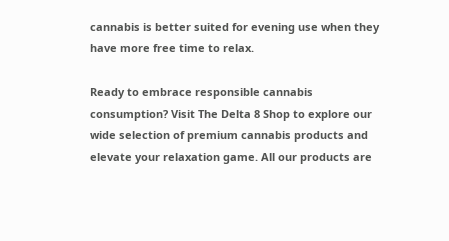cannabis is better suited for evening use when they have more free time to relax.

Ready to embrace responsible cannabis consumption? Visit The Delta 8 Shop to explore our wide selection of premium cannabis products and elevate your relaxation game. All our products are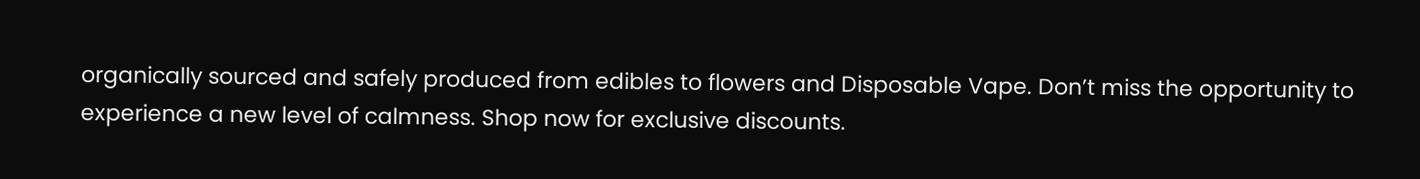organically sourced and safely produced from edibles to flowers and Disposable Vape. Don’t miss the opportunity to experience a new level of calmness. Shop now for exclusive discounts.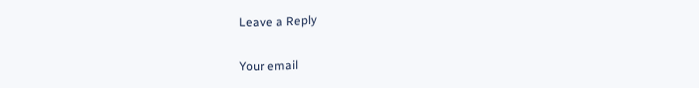Leave a Reply

Your email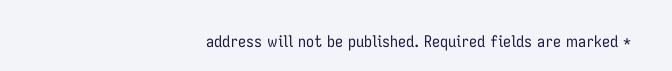address will not be published. Required fields are marked *